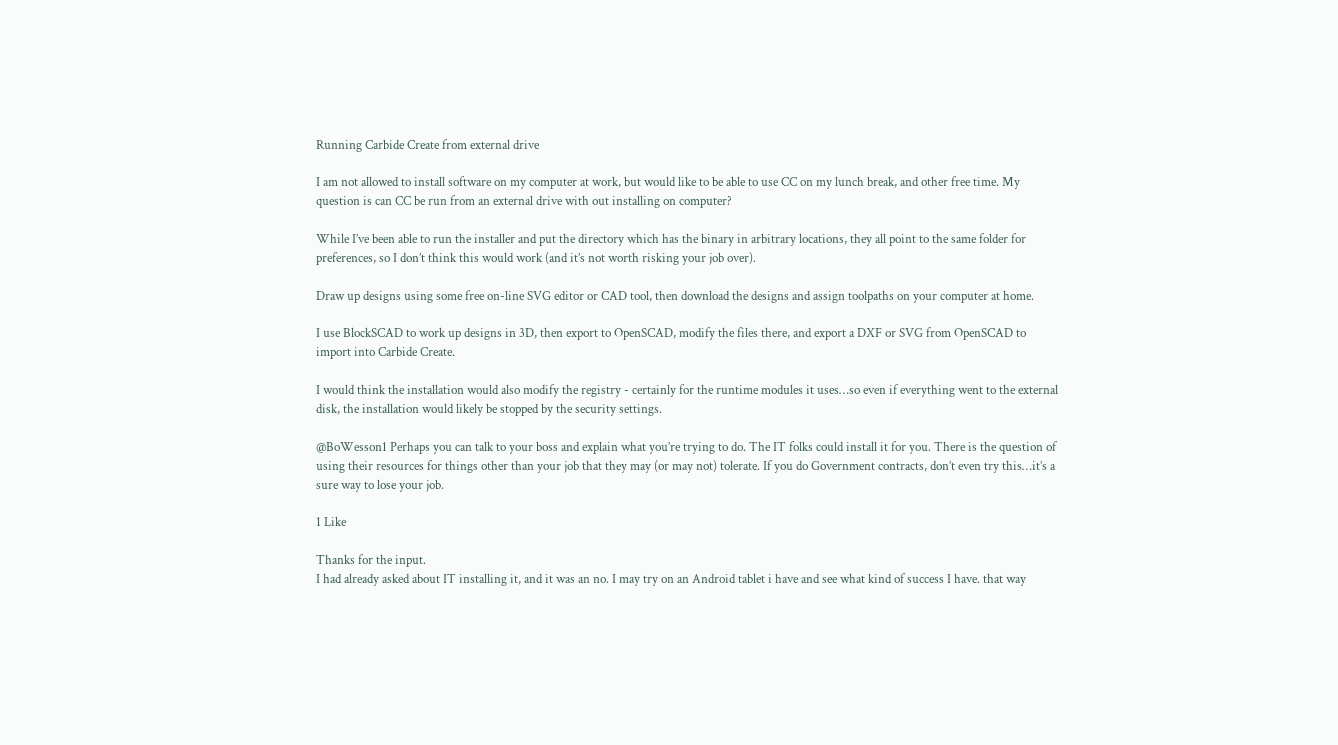Running Carbide Create from external drive

I am not allowed to install software on my computer at work, but would like to be able to use CC on my lunch break, and other free time. My question is can CC be run from an external drive with out installing on computer?

While I’ve been able to run the installer and put the directory which has the binary in arbitrary locations, they all point to the same folder for preferences, so I don’t think this would work (and it’s not worth risking your job over).

Draw up designs using some free on-line SVG editor or CAD tool, then download the designs and assign toolpaths on your computer at home.

I use BlockSCAD to work up designs in 3D, then export to OpenSCAD, modify the files there, and export a DXF or SVG from OpenSCAD to import into Carbide Create.

I would think the installation would also modify the registry - certainly for the runtime modules it uses…so even if everything went to the external disk, the installation would likely be stopped by the security settings.

@BoWesson1 Perhaps you can talk to your boss and explain what you’re trying to do. The IT folks could install it for you. There is the question of using their resources for things other than your job that they may (or may not) tolerate. If you do Government contracts, don’t even try this…it’s a sure way to lose your job.

1 Like

Thanks for the input.
I had already asked about IT installing it, and it was an no. I may try on an Android tablet i have and see what kind of success I have. that way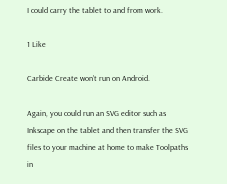I could carry the tablet to and from work.

1 Like

Carbide Create won’t run on Android.

Again, you could run an SVG editor such as Inkscape on the tablet and then transfer the SVG files to your machine at home to make Toolpaths in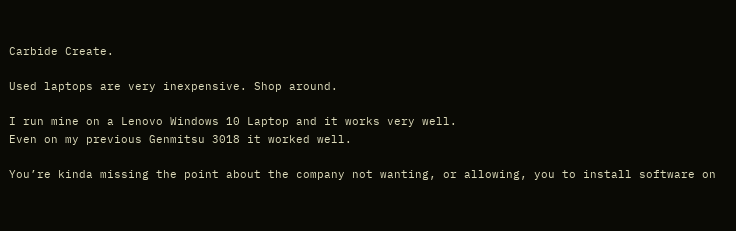Carbide Create.

Used laptops are very inexpensive. Shop around.

I run mine on a Lenovo Windows 10 Laptop and it works very well.
Even on my previous Genmitsu 3018 it worked well.

You’re kinda missing the point about the company not wanting, or allowing, you to install software on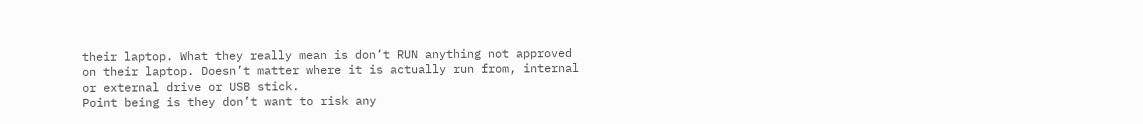their laptop. What they really mean is don’t RUN anything not approved on their laptop. Doesn’t matter where it is actually run from, internal or external drive or USB stick.
Point being is they don’t want to risk any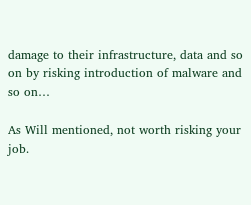damage to their infrastructure, data and so on by risking introduction of malware and so on…

As Will mentioned, not worth risking your job.